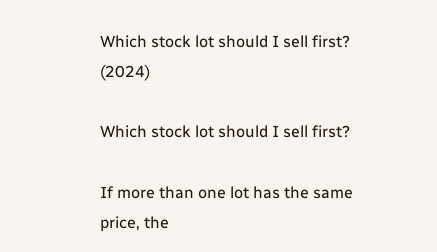Which stock lot should I sell first? (2024)

Which stock lot should I sell first?

If more than one lot has the same price, the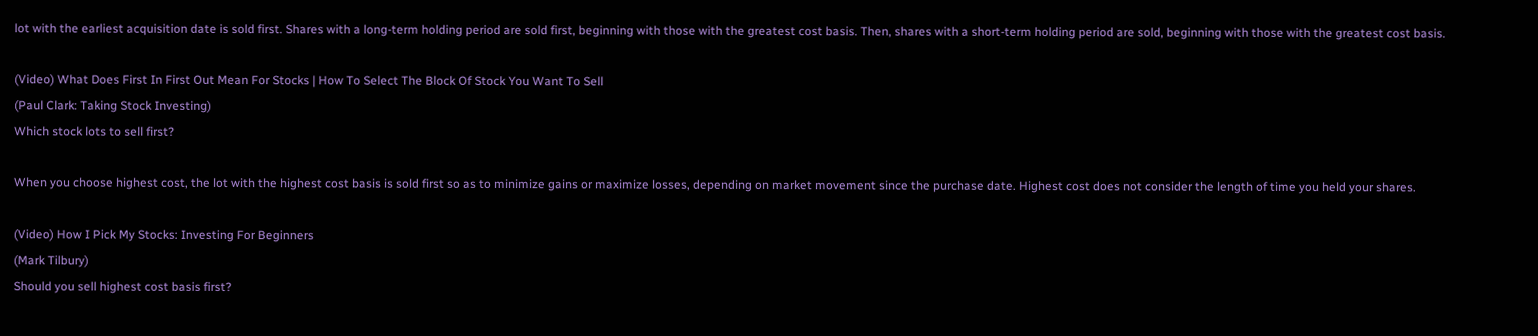lot with the earliest acquisition date is sold first. Shares with a long-term holding period are sold first, beginning with those with the greatest cost basis. Then, shares with a short-term holding period are sold, beginning with those with the greatest cost basis.

(Video) What Does First In First Out Mean For Stocks | How To Select The Block Of Stock You Want To Sell
(Paul Clark: Taking Stock Investing)
Which stock lots to sell first?

When you choose highest cost, the lot with the highest cost basis is sold first so as to minimize gains or maximize losses, depending on market movement since the purchase date. Highest cost does not consider the length of time you held your shares.

(Video) How I Pick My Stocks: Investing For Beginners
(Mark Tilbury)
Should you sell highest cost basis first?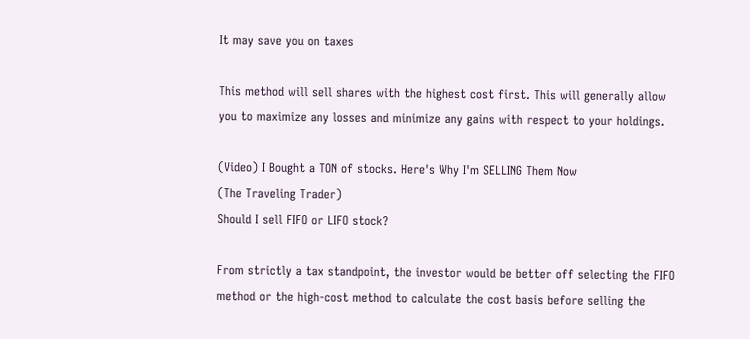It may save you on taxes

This method will sell shares with the highest cost first. This will generally allow you to maximize any losses and minimize any gains with respect to your holdings.

(Video) I Bought a TON of stocks. Here's Why I'm SELLING Them Now
(The Traveling Trader)
Should I sell FIFO or LIFO stock?

From strictly a tax standpoint, the investor would be better off selecting the FIFO method or the high-cost method to calculate the cost basis before selling the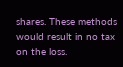shares. These methods would result in no tax on the loss.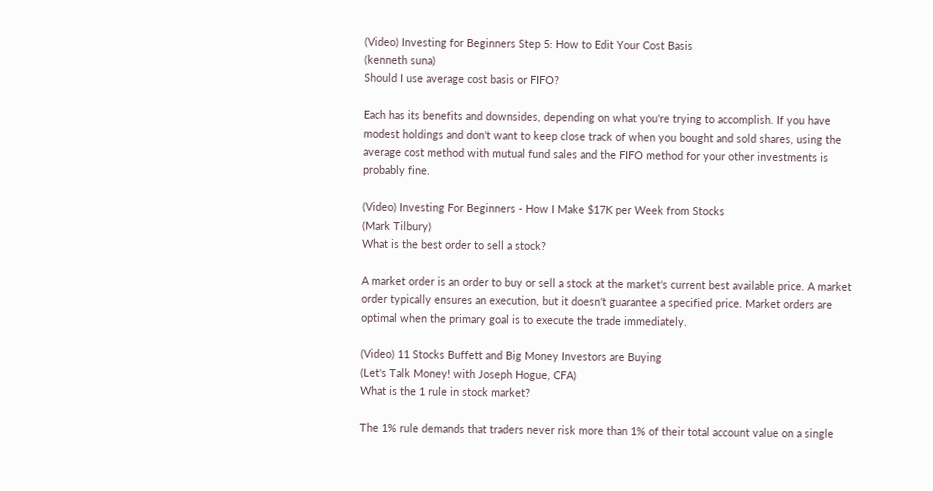(Video) Investing for Beginners Step 5: How to Edit Your Cost Basis
(kenneth suna)
Should I use average cost basis or FIFO?

Each has its benefits and downsides, depending on what you're trying to accomplish. If you have modest holdings and don't want to keep close track of when you bought and sold shares, using the average cost method with mutual fund sales and the FIFO method for your other investments is probably fine.

(Video) Investing For Beginners - How I Make $17K per Week from Stocks
(Mark Tilbury)
What is the best order to sell a stock?

A market order is an order to buy or sell a stock at the market's current best available price. A market order typically ensures an execution, but it doesn't guarantee a specified price. Market orders are optimal when the primary goal is to execute the trade immediately.

(Video) 11 Stocks Buffett and Big Money Investors are Buying
(Let's Talk Money! with Joseph Hogue, CFA)
What is the 1 rule in stock market?

The 1% rule demands that traders never risk more than 1% of their total account value on a single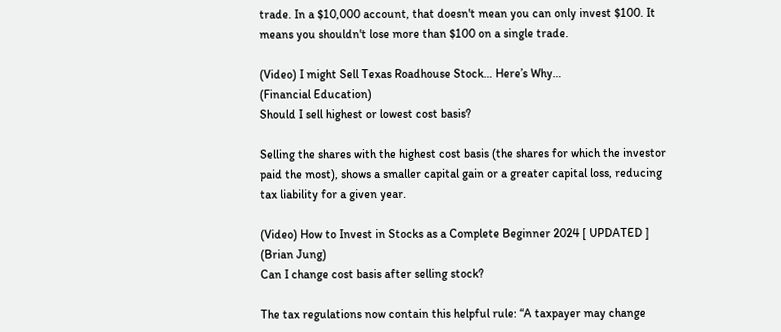trade. In a $10,000 account, that doesn't mean you can only invest $100. It means you shouldn't lose more than $100 on a single trade.

(Video) I might Sell Texas Roadhouse Stock… Here’s Why…
(Financial Education)
Should I sell highest or lowest cost basis?

Selling the shares with the highest cost basis (the shares for which the investor paid the most), shows a smaller capital gain or a greater capital loss, reducing tax liability for a given year.

(Video) How to Invest in Stocks as a Complete Beginner 2024 [ UPDATED ]
(Brian Jung)
Can I change cost basis after selling stock?

The tax regulations now contain this helpful rule: “A taxpayer may change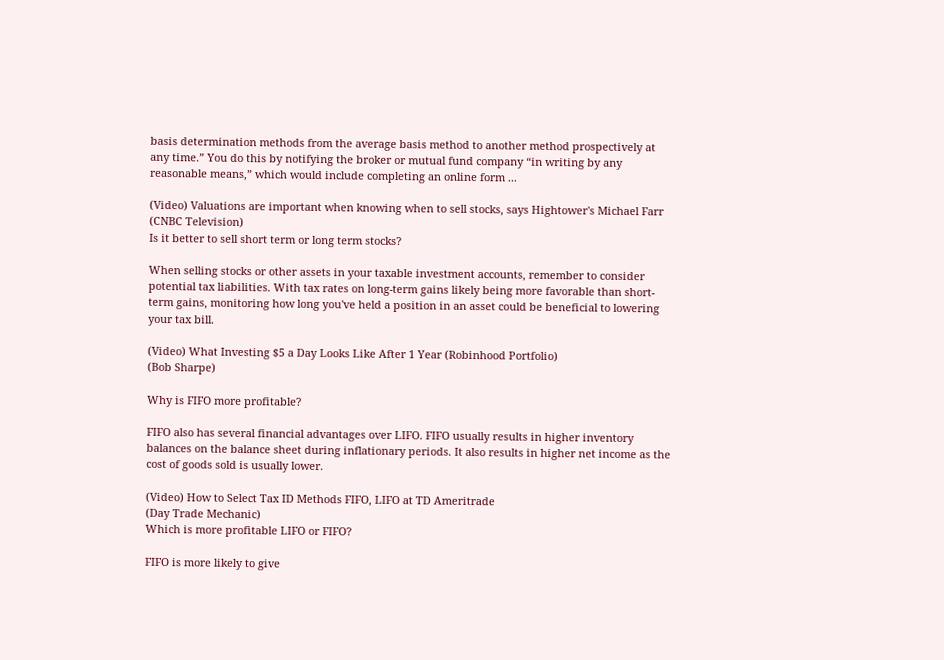basis determination methods from the average basis method to another method prospectively at any time.” You do this by notifying the broker or mutual fund company “in writing by any reasonable means,” which would include completing an online form ...

(Video) Valuations are important when knowing when to sell stocks, says Hightower's Michael Farr
(CNBC Television)
Is it better to sell short term or long term stocks?

When selling stocks or other assets in your taxable investment accounts, remember to consider potential tax liabilities. With tax rates on long-term gains likely being more favorable than short-term gains, monitoring how long you've held a position in an asset could be beneficial to lowering your tax bill.

(Video) What Investing $5 a Day Looks Like After 1 Year (Robinhood Portfolio)
(Bob Sharpe)

Why is FIFO more profitable?

FIFO also has several financial advantages over LIFO. FIFO usually results in higher inventory balances on the balance sheet during inflationary periods. It also results in higher net income as the cost of goods sold is usually lower.

(Video) How to Select Tax ID Methods FIFO, LIFO at TD Ameritrade
(Day Trade Mechanic)
Which is more profitable LIFO or FIFO?

FIFO is more likely to give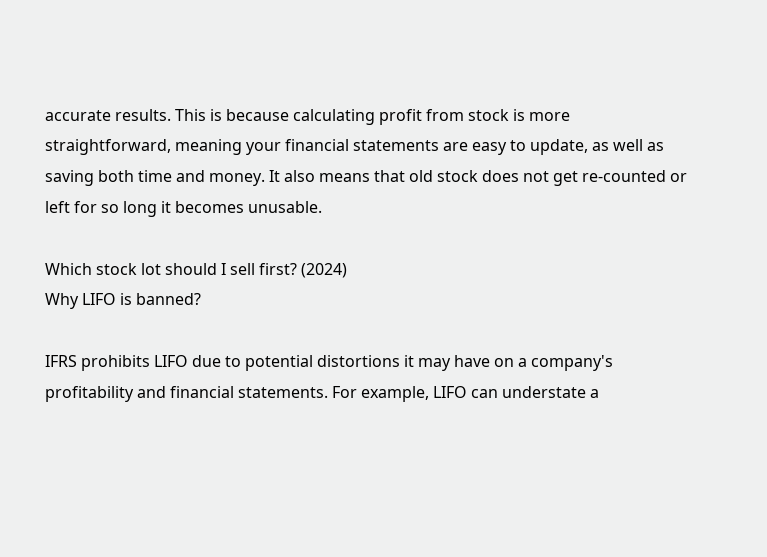accurate results. This is because calculating profit from stock is more straightforward, meaning your financial statements are easy to update, as well as saving both time and money. It also means that old stock does not get re-counted or left for so long it becomes unusable.

Which stock lot should I sell first? (2024)
Why LIFO is banned?

IFRS prohibits LIFO due to potential distortions it may have on a company's profitability and financial statements. For example, LIFO can understate a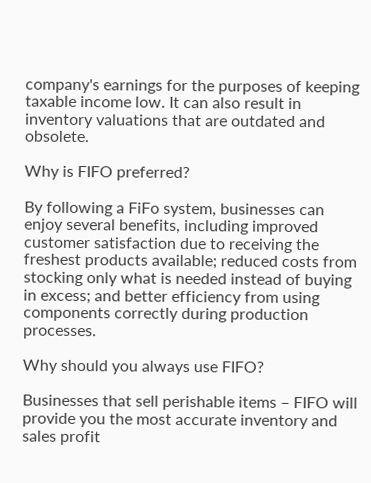company's earnings for the purposes of keeping taxable income low. It can also result in inventory valuations that are outdated and obsolete.

Why is FIFO preferred?

By following a FiFo system, businesses can enjoy several benefits, including improved customer satisfaction due to receiving the freshest products available; reduced costs from stocking only what is needed instead of buying in excess; and better efficiency from using components correctly during production processes.

Why should you always use FIFO?

Businesses that sell perishable items – FIFO will provide you the most accurate inventory and sales profit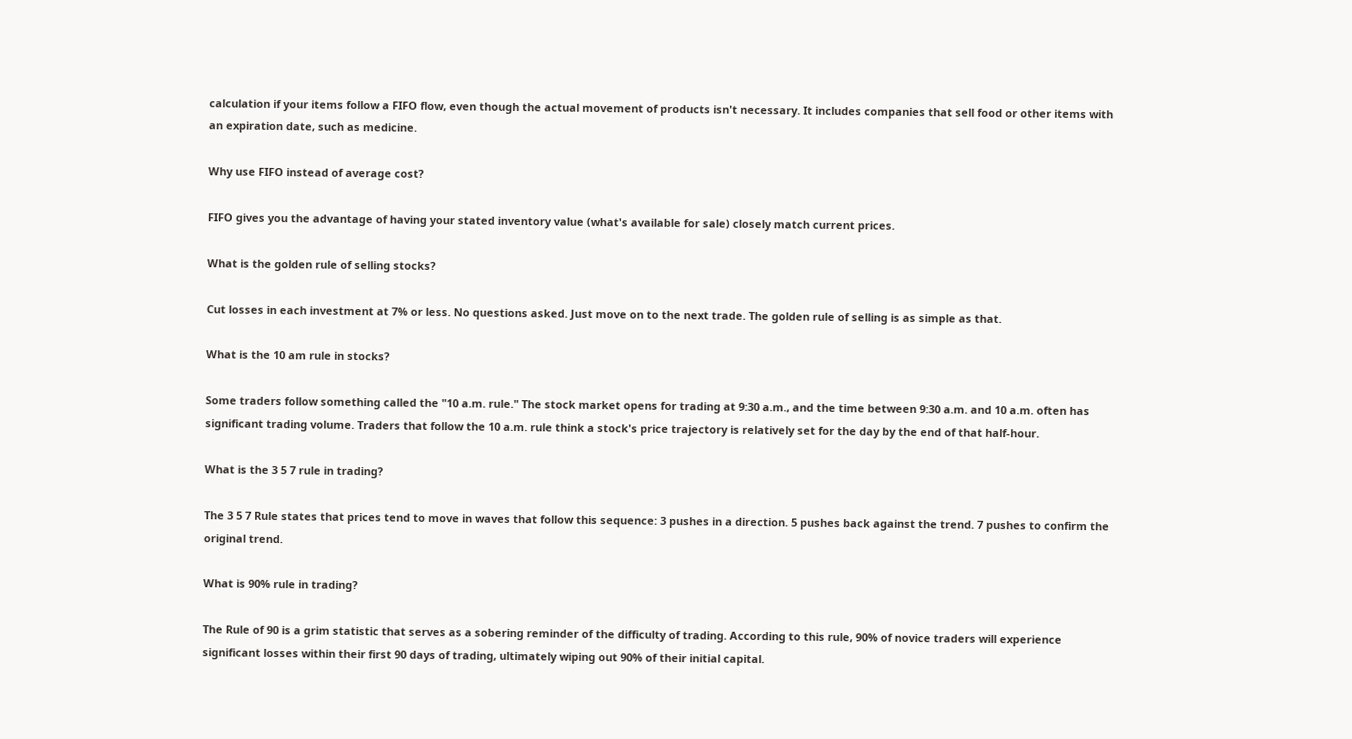calculation if your items follow a FIFO flow, even though the actual movement of products isn't necessary. It includes companies that sell food or other items with an expiration date, such as medicine.

Why use FIFO instead of average cost?

FIFO gives you the advantage of having your stated inventory value (what's available for sale) closely match current prices.

What is the golden rule of selling stocks?

Cut losses in each investment at 7% or less. No questions asked. Just move on to the next trade. The golden rule of selling is as simple as that.

What is the 10 am rule in stocks?

Some traders follow something called the "10 a.m. rule." The stock market opens for trading at 9:30 a.m., and the time between 9:30 a.m. and 10 a.m. often has significant trading volume. Traders that follow the 10 a.m. rule think a stock's price trajectory is relatively set for the day by the end of that half-hour.

What is the 3 5 7 rule in trading?

The 3 5 7 Rule states that prices tend to move in waves that follow this sequence: 3 pushes in a direction. 5 pushes back against the trend. 7 pushes to confirm the original trend.

What is 90% rule in trading?

The Rule of 90 is a grim statistic that serves as a sobering reminder of the difficulty of trading. According to this rule, 90% of novice traders will experience significant losses within their first 90 days of trading, ultimately wiping out 90% of their initial capital.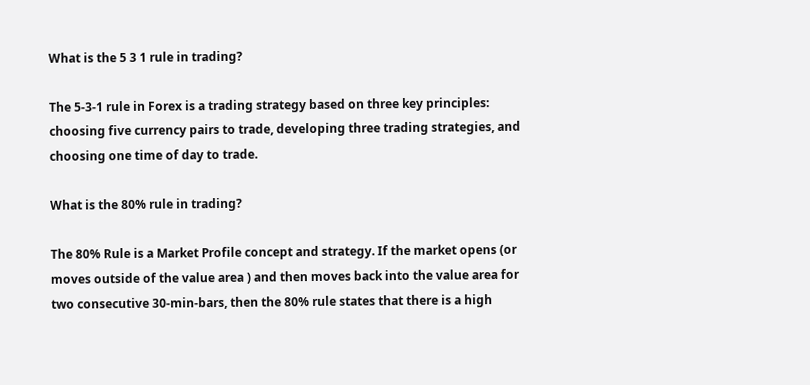What is the 5 3 1 rule in trading?

The 5-3-1 rule in Forex is a trading strategy based on three key principles: choosing five currency pairs to trade, developing three trading strategies, and choosing one time of day to trade.

What is the 80% rule in trading?

The 80% Rule is a Market Profile concept and strategy. If the market opens (or moves outside of the value area ) and then moves back into the value area for two consecutive 30-min-bars, then the 80% rule states that there is a high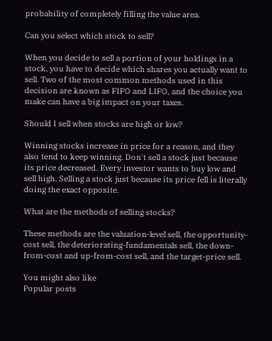probability of completely filling the value area.

Can you select which stock to sell?

When you decide to sell a portion of your holdings in a stock, you have to decide which shares you actually want to sell. Two of the most common methods used in this decision are known as FIFO and LIFO, and the choice you make can have a big impact on your taxes.

Should I sell when stocks are high or low?

Winning stocks increase in price for a reason, and they also tend to keep winning. Don't sell a stock just because its price decreased. Every investor wants to buy low and sell high. Selling a stock just because its price fell is literally doing the exact opposite.

What are the methods of selling stocks?

These methods are the valuation-level sell, the opportunity-cost sell, the deteriorating-fundamentals sell, the down-from-cost and up-from-cost sell, and the target-price sell.

You might also like
Popular posts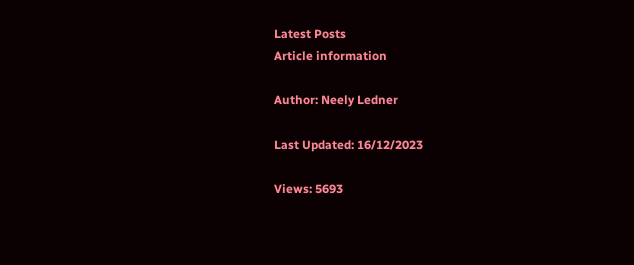Latest Posts
Article information

Author: Neely Ledner

Last Updated: 16/12/2023

Views: 5693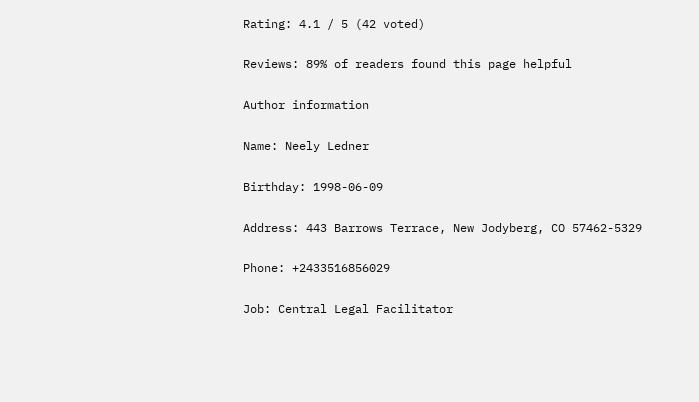Rating: 4.1 / 5 (42 voted)

Reviews: 89% of readers found this page helpful

Author information

Name: Neely Ledner

Birthday: 1998-06-09

Address: 443 Barrows Terrace, New Jodyberg, CO 57462-5329

Phone: +2433516856029

Job: Central Legal Facilitator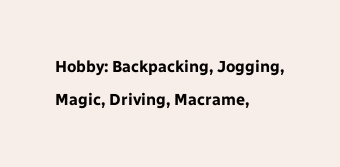Hobby: Backpacking, Jogging, Magic, Driving, Macrame,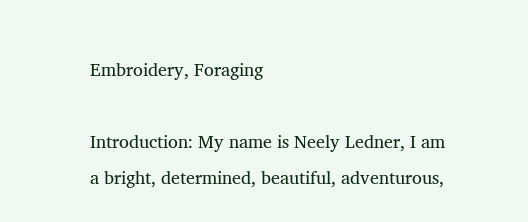Embroidery, Foraging

Introduction: My name is Neely Ledner, I am a bright, determined, beautiful, adventurous,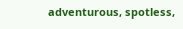adventurous, spotless,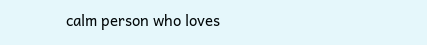calm person who loves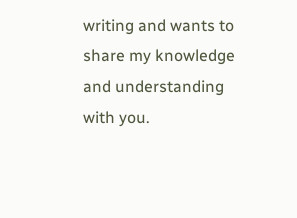writing and wants to share my knowledge and understanding with you.